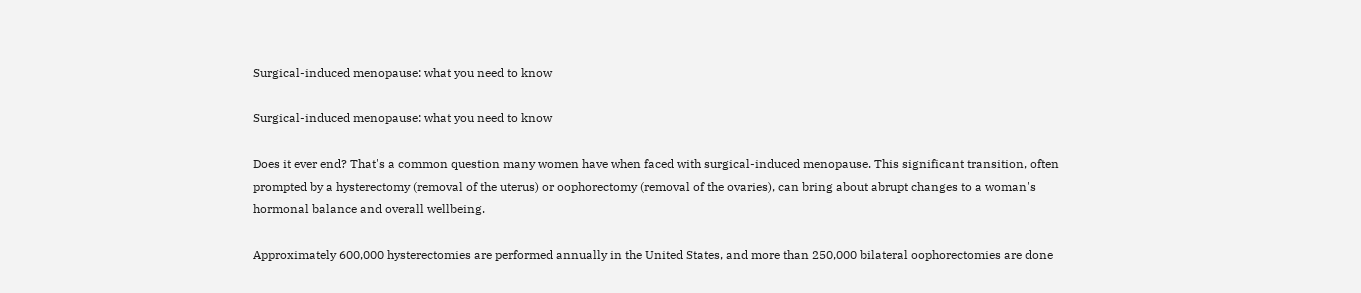Surgical-induced menopause: what you need to know

Surgical-induced menopause: what you need to know

Does it ever end? That's a common question many women have when faced with surgical-induced menopause. This significant transition, often prompted by a hysterectomy (removal of the uterus) or oophorectomy (removal of the ovaries), can bring about abrupt changes to a woman's hormonal balance and overall wellbeing.

Approximately 600,000 hysterectomies are performed annually in the United States, and more than 250,000 bilateral oophorectomies are done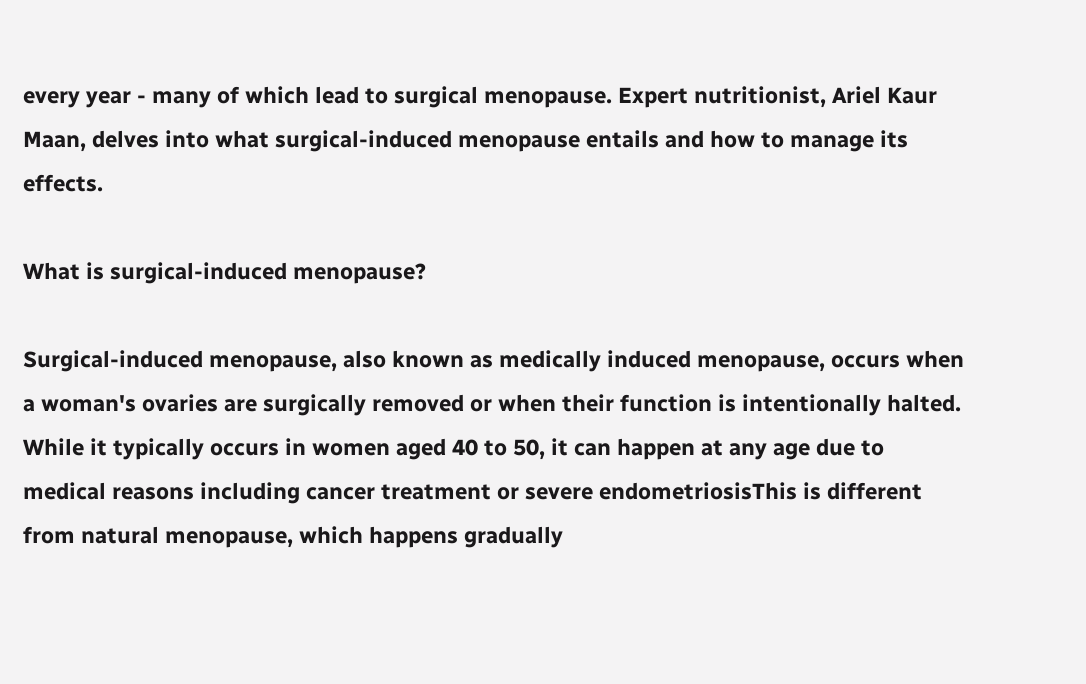every year - many of which lead to surgical menopause. Expert nutritionist, Ariel Kaur Maan, delves into what surgical-induced menopause entails and how to manage its effects.

What is surgical-induced menopause?

Surgical-induced menopause, also known as medically induced menopause, occurs when a woman's ovaries are surgically removed or when their function is intentionally halted. While it typically occurs in women aged 40 to 50, it can happen at any age due to medical reasons including cancer treatment or severe endometriosisThis is different from natural menopause, which happens gradually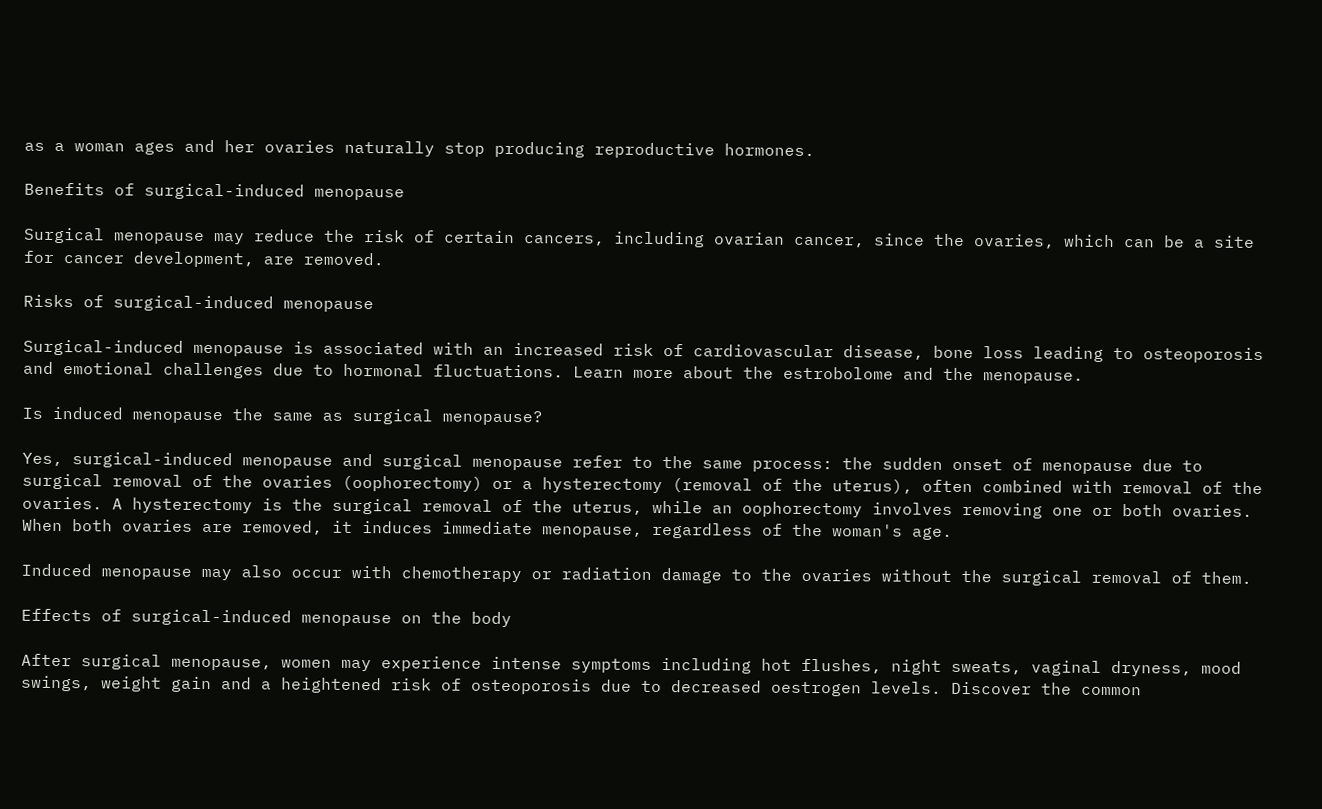as a woman ages and her ovaries naturally stop producing reproductive hormones.

Benefits of surgical-induced menopause

Surgical menopause may reduce the risk of certain cancers, including ovarian cancer, since the ovaries, which can be a site for cancer development, are removed.

Risks of surgical-induced menopause

Surgical-induced menopause is associated with an increased risk of cardiovascular disease, bone loss leading to osteoporosis and emotional challenges due to hormonal fluctuations. Learn more about the estrobolome and the menopause.

Is induced menopause the same as surgical menopause?

Yes, surgical-induced menopause and surgical menopause refer to the same process: the sudden onset of menopause due to surgical removal of the ovaries (oophorectomy) or a hysterectomy (removal of the uterus), often combined with removal of the ovaries. A hysterectomy is the surgical removal of the uterus, while an oophorectomy involves removing one or both ovaries. When both ovaries are removed, it induces immediate menopause, regardless of the woman's age.

Induced menopause may also occur with chemotherapy or radiation damage to the ovaries without the surgical removal of them.

Effects of surgical-induced menopause on the body

After surgical menopause, women may experience intense symptoms including hot flushes, night sweats, vaginal dryness, mood swings, weight gain and a heightened risk of osteoporosis due to decreased oestrogen levels. Discover the common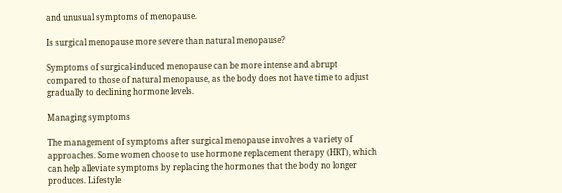and unusual symptoms of menopause.

Is surgical menopause more severe than natural menopause?

Symptoms of surgical-induced menopause can be more intense and abrupt compared to those of natural menopause, as the body does not have time to adjust gradually to declining hormone levels.

Managing symptoms

The management of symptoms after surgical menopause involves a variety of approaches. Some women choose to use hormone replacement therapy (HRT), which can help alleviate symptoms by replacing the hormones that the body no longer produces. Lifestyle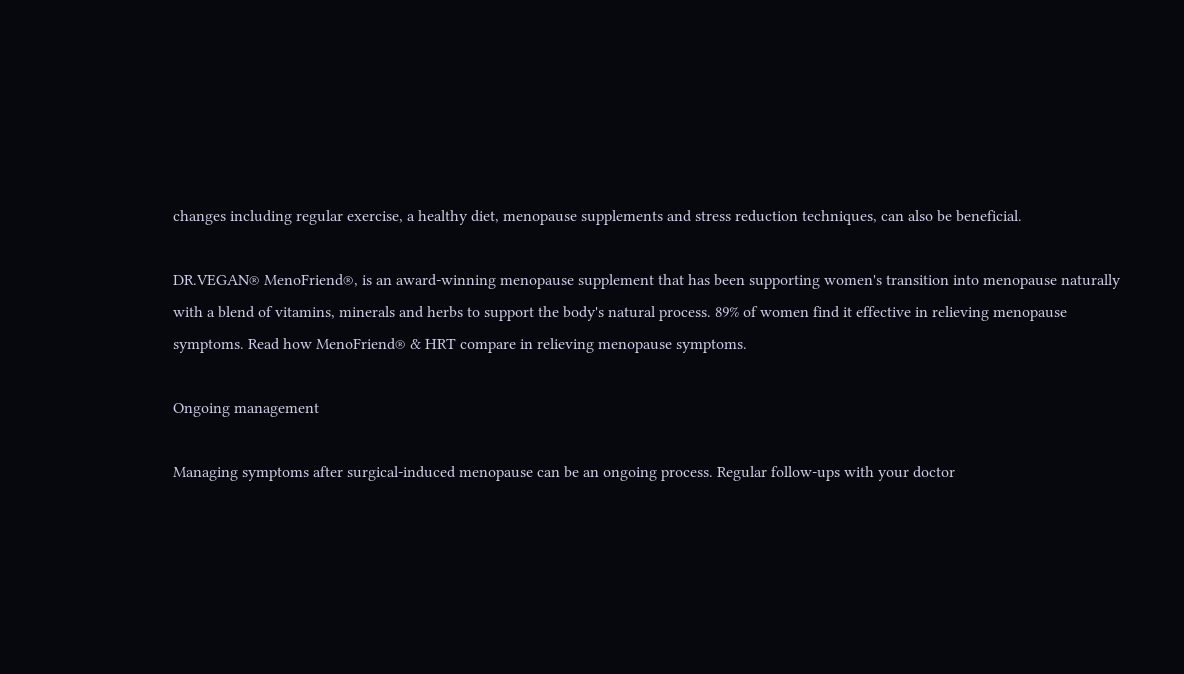changes including regular exercise, a healthy diet, menopause supplements and stress reduction techniques, can also be beneficial.

DR.VEGAN® MenoFriend®, is an award-winning menopause supplement that has been supporting women's transition into menopause naturally with a blend of vitamins, minerals and herbs to support the body's natural process. 89% of women find it effective in relieving menopause symptoms. Read how MenoFriend® & HRT compare in relieving menopause symptoms.

Ongoing management

Managing symptoms after surgical-induced menopause can be an ongoing process. Regular follow-ups with your doctor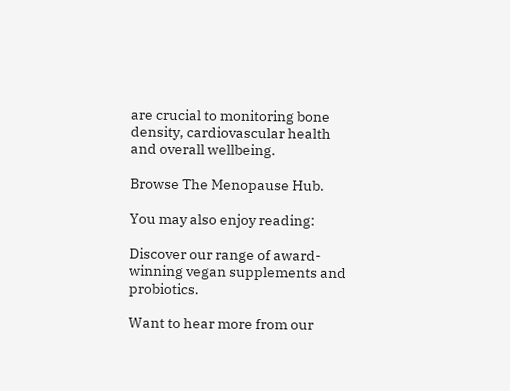are crucial to monitoring bone density, cardiovascular health and overall wellbeing.

Browse The Menopause Hub.

You may also enjoy reading:

Discover our range of award-winning vegan supplements and probiotics.

Want to hear more from our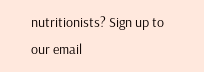nutritionists? Sign up to our email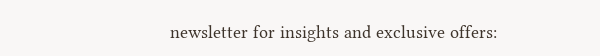newsletter for insights and exclusive offers: